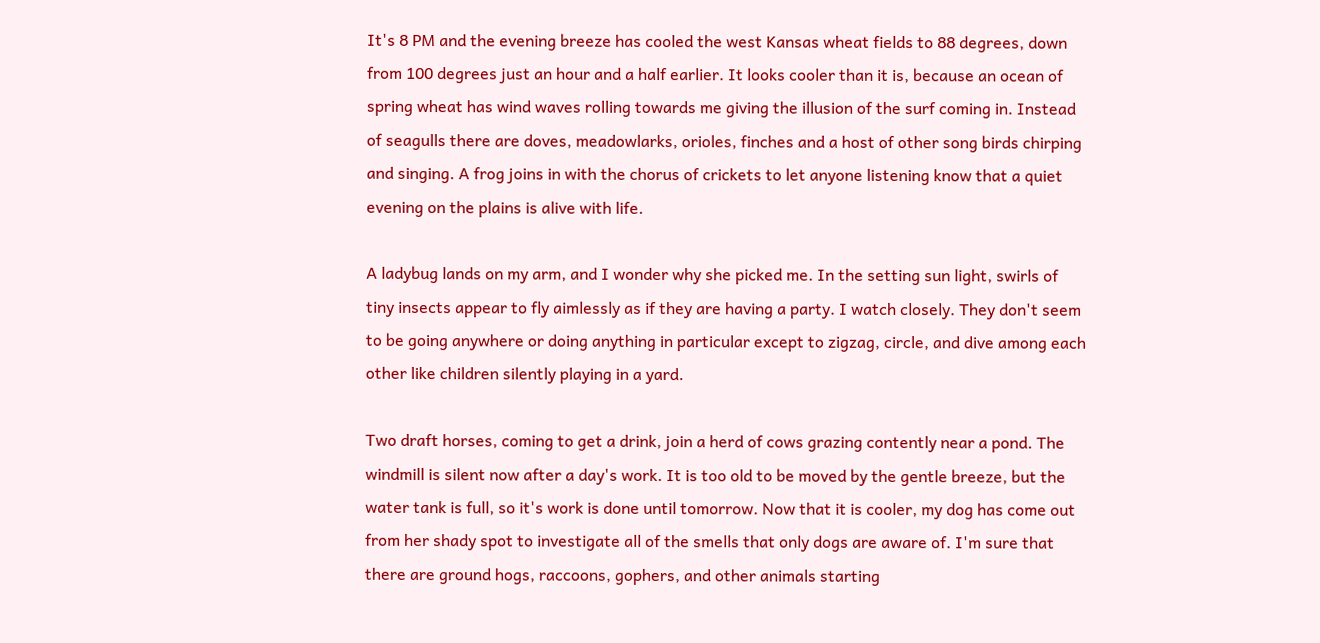It's 8 PM and the evening breeze has cooled the west Kansas wheat fields to 88 degrees, down from 100 degrees just an hour and a half earlier. It looks cooler than it is, because an ocean of spring wheat has wind waves rolling towards me giving the illusion of the surf coming in. Instead of seagulls there are doves, meadowlarks, orioles, finches and a host of other song birds chirping and singing. A frog joins in with the chorus of crickets to let anyone listening know that a quiet evening on the plains is alive with life.

A ladybug lands on my arm, and I wonder why she picked me. In the setting sun light, swirls of tiny insects appear to fly aimlessly as if they are having a party. I watch closely. They don't seem to be going anywhere or doing anything in particular except to zigzag, circle, and dive among each other like children silently playing in a yard.

Two draft horses, coming to get a drink, join a herd of cows grazing contently near a pond. The windmill is silent now after a day's work. It is too old to be moved by the gentle breeze, but the water tank is full, so it's work is done until tomorrow. Now that it is cooler, my dog has come out from her shady spot to investigate all of the smells that only dogs are aware of. I'm sure that there are ground hogs, raccoons, gophers, and other animals starting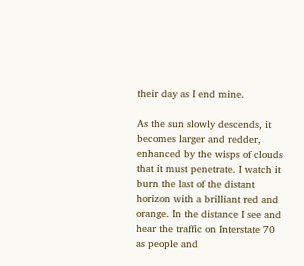their day as I end mine.

As the sun slowly descends, it becomes larger and redder, enhanced by the wisps of clouds that it must penetrate. I watch it burn the last of the distant horizon with a brilliant red and orange. In the distance I see and hear the traffic on Interstate 70 as people and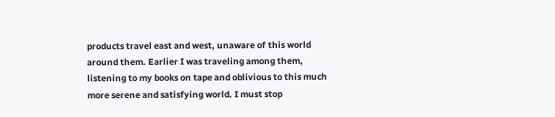products travel east and west, unaware of this world around them. Earlier I was traveling among them, listening to my books on tape and oblivious to this much more serene and satisfying world. I must stop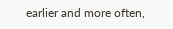earlier and more often,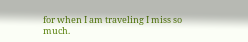for when I am traveling I miss so much.